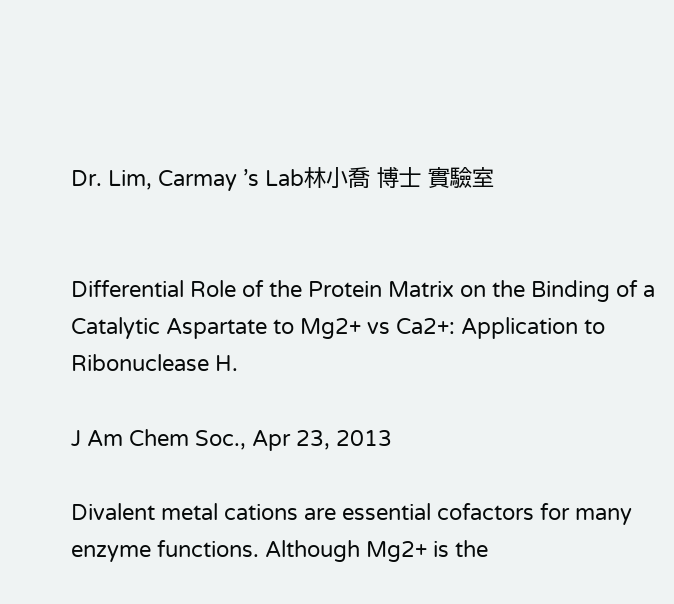Dr. Lim, Carmay ’s Lab林小喬 博士 實驗室


Differential Role of the Protein Matrix on the Binding of a Catalytic Aspartate to Mg2+ vs Ca2+: Application to Ribonuclease H.

J Am Chem Soc., Apr 23, 2013

Divalent metal cations are essential cofactors for many enzyme functions. Although Mg2+ is the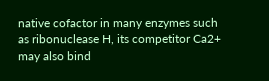native cofactor in many enzymes such as ribonuclease H, its competitor Ca2+ may also bind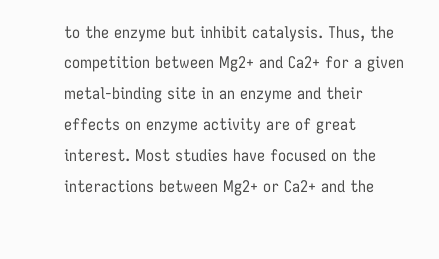to the enzyme but inhibit catalysis. Thus, the competition between Mg2+ and Ca2+ for a given metal-binding site in an enzyme and their effects on enzyme activity are of great interest. Most studies have focused on the interactions between Mg2+ or Ca2+ and the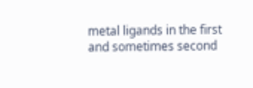metal ligands in the first and sometimes second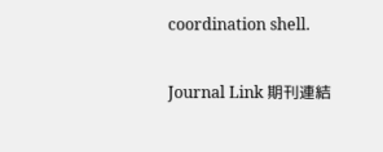coordination shell.

Journal Link 期刊連結